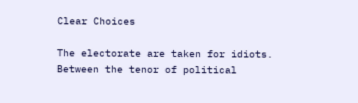Clear Choices

The electorate are taken for idiots. Between the tenor of political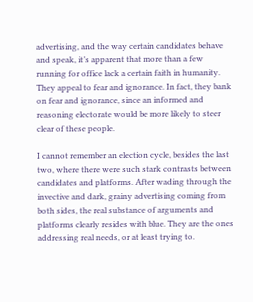advertising, and the way certain candidates behave and speak, it’s apparent that more than a few running for office lack a certain faith in humanity. They appeal to fear and ignorance. In fact, they bank on fear and ignorance, since an informed and reasoning electorate would be more likely to steer clear of these people.

I cannot remember an election cycle, besides the last two, where there were such stark contrasts between candidates and platforms. After wading through the invective and dark, grainy advertising coming from both sides, the real substance of arguments and platforms clearly resides with blue. They are the ones addressing real needs, or at least trying to.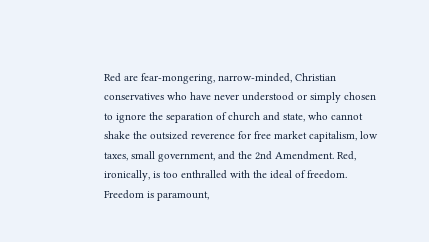Red are fear-mongering, narrow-minded, Christian conservatives who have never understood or simply chosen to ignore the separation of church and state, who cannot shake the outsized reverence for free market capitalism, low taxes, small government, and the 2nd Amendment. Red, ironically, is too enthralled with the ideal of freedom. Freedom is paramount,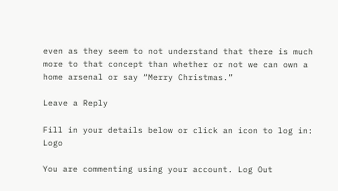even as they seem to not understand that there is much more to that concept than whether or not we can own a home arsenal or say “Merry Christmas.”

Leave a Reply

Fill in your details below or click an icon to log in: Logo

You are commenting using your account. Log Out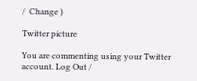/  Change )

Twitter picture

You are commenting using your Twitter account. Log Out /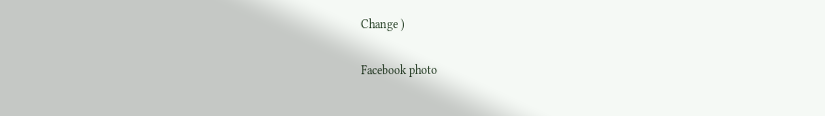Change )

Facebook photo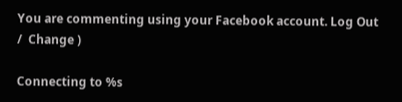You are commenting using your Facebook account. Log Out /  Change )

Connecting to %s